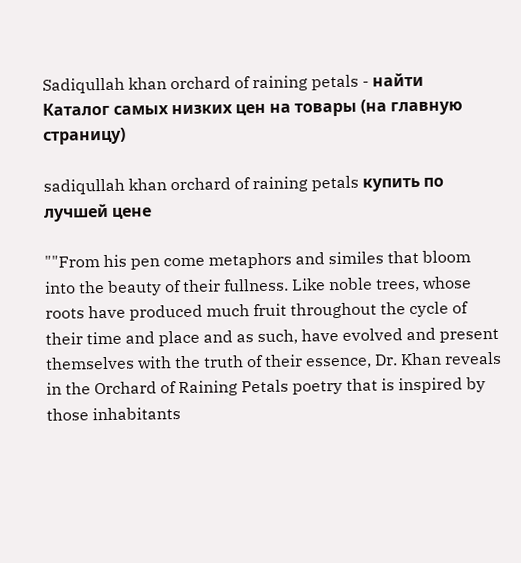Sadiqullah khan orchard of raining petals - найти
Каталог самых низких цен на товары (на главную страницу)

sadiqullah khan orchard of raining petals купить по лучшей цене

""From his pen come metaphors and similes that bloom into the beauty of their fullness. Like noble trees, whose roots have produced much fruit throughout the cycle of their time and place and as such, have evolved and present themselves with the truth of their essence, Dr. Khan reveals in the Orchard of Raining Petals poetry that is inspired by those inhabitants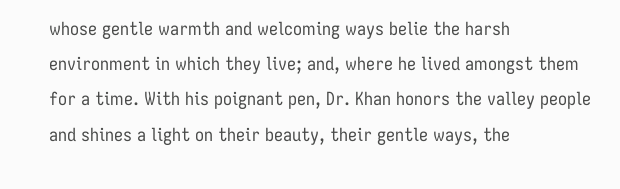whose gentle warmth and welcoming ways belie the harsh environment in which they live; and, where he lived amongst them for a time. With his poignant pen, Dr. Khan honors the valley people and shines a light on their beauty, their gentle ways, the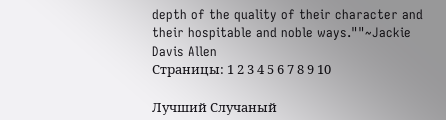depth of the quality of their character and their hospitable and noble ways.""~Jackie Davis Allen
Страницы: 1 2 3 4 5 6 7 8 9 10

Лучший Случаный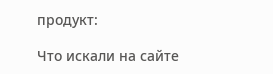продукт:

Что искали на сайте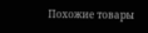Похожие товары